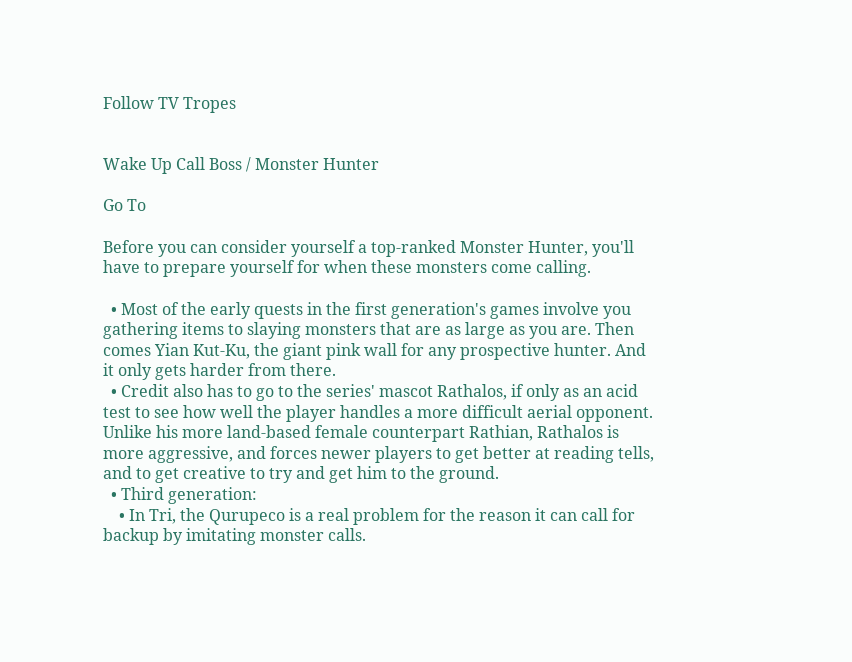Follow TV Tropes


Wake Up Call Boss / Monster Hunter

Go To

Before you can consider yourself a top-ranked Monster Hunter, you'll have to prepare yourself for when these monsters come calling.

  • Most of the early quests in the first generation's games involve you gathering items to slaying monsters that are as large as you are. Then comes Yian Kut-Ku, the giant pink wall for any prospective hunter. And it only gets harder from there.
  • Credit also has to go to the series' mascot Rathalos, if only as an acid test to see how well the player handles a more difficult aerial opponent. Unlike his more land-based female counterpart Rathian, Rathalos is more aggressive, and forces newer players to get better at reading tells, and to get creative to try and get him to the ground.
  • Third generation:
    • In Tri, the Qurupeco is a real problem for the reason it can call for backup by imitating monster calls.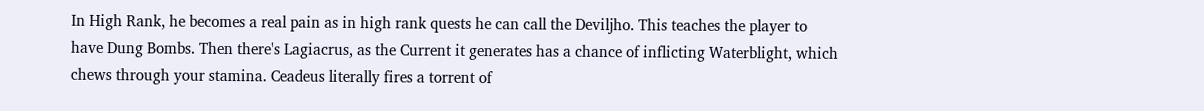In High Rank, he becomes a real pain as in high rank quests he can call the Deviljho. This teaches the player to have Dung Bombs. Then there's Lagiacrus, as the Current it generates has a chance of inflicting Waterblight, which chews through your stamina. Ceadeus literally fires a torrent of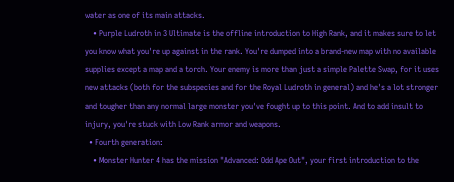water as one of its main attacks.
    • Purple Ludroth in 3 Ultimate is the offline introduction to High Rank, and it makes sure to let you know what you're up against in the rank. You're dumped into a brand-new map with no available supplies except a map and a torch. Your enemy is more than just a simple Palette Swap, for it uses new attacks (both for the subspecies and for the Royal Ludroth in general) and he's a lot stronger and tougher than any normal large monster you've fought up to this point. And to add insult to injury, you're stuck with Low Rank armor and weapons.
  • Fourth generation:
    • Monster Hunter 4 has the mission "Advanced: Odd Ape Out", your first introduction to the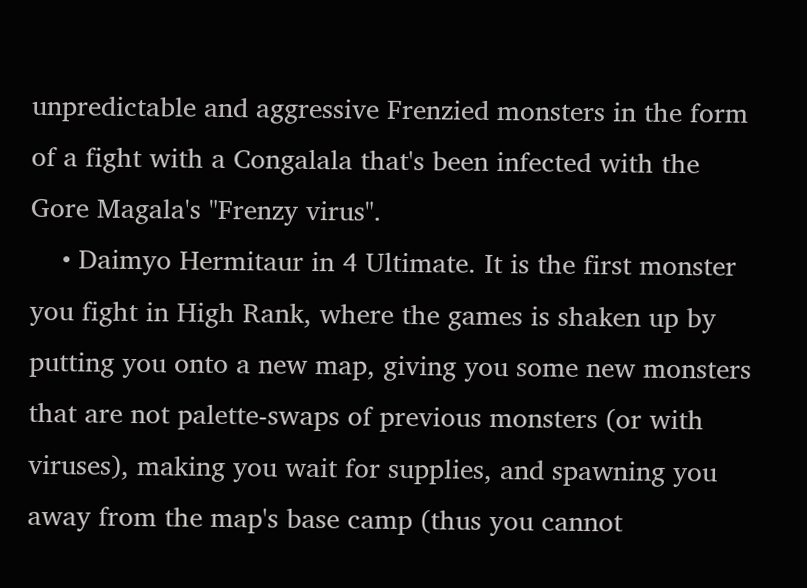unpredictable and aggressive Frenzied monsters in the form of a fight with a Congalala that's been infected with the Gore Magala's "Frenzy virus".
    • Daimyo Hermitaur in 4 Ultimate. It is the first monster you fight in High Rank, where the games is shaken up by putting you onto a new map, giving you some new monsters that are not palette-swaps of previous monsters (or with viruses), making you wait for supplies, and spawning you away from the map's base camp (thus you cannot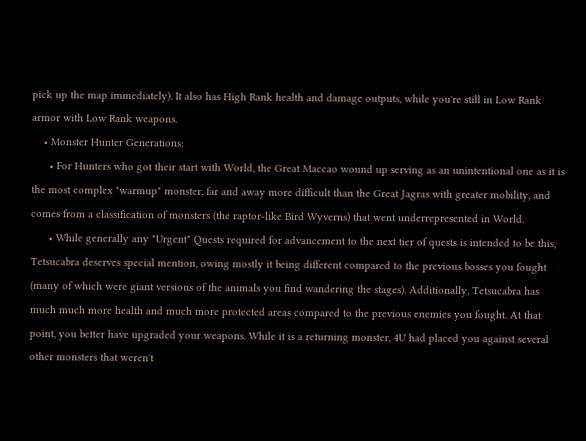pick up the map immediately). It also has High Rank health and damage outputs, while you're still in Low Rank armor with Low Rank weapons.
    • Monster Hunter Generations:
      • For Hunters who got their start with World, the Great Maccao wound up serving as an unintentional one as it is the most complex "warmup" monster, far and away more difficult than the Great Jagras with greater mobility, and comes from a classification of monsters (the raptor-like Bird Wyverns) that went underrepresented in World.
      • While generally any "Urgent" Quests required for advancement to the next tier of quests is intended to be this, Tetsucabra deserves special mention, owing mostly it being different compared to the previous bosses you fought (many of which were giant versions of the animals you find wandering the stages). Additionally, Tetsucabra has much much more health and much more protected areas compared to the previous enemies you fought. At that point, you better have upgraded your weapons. While it is a returning monster, 4U had placed you against several other monsters that weren't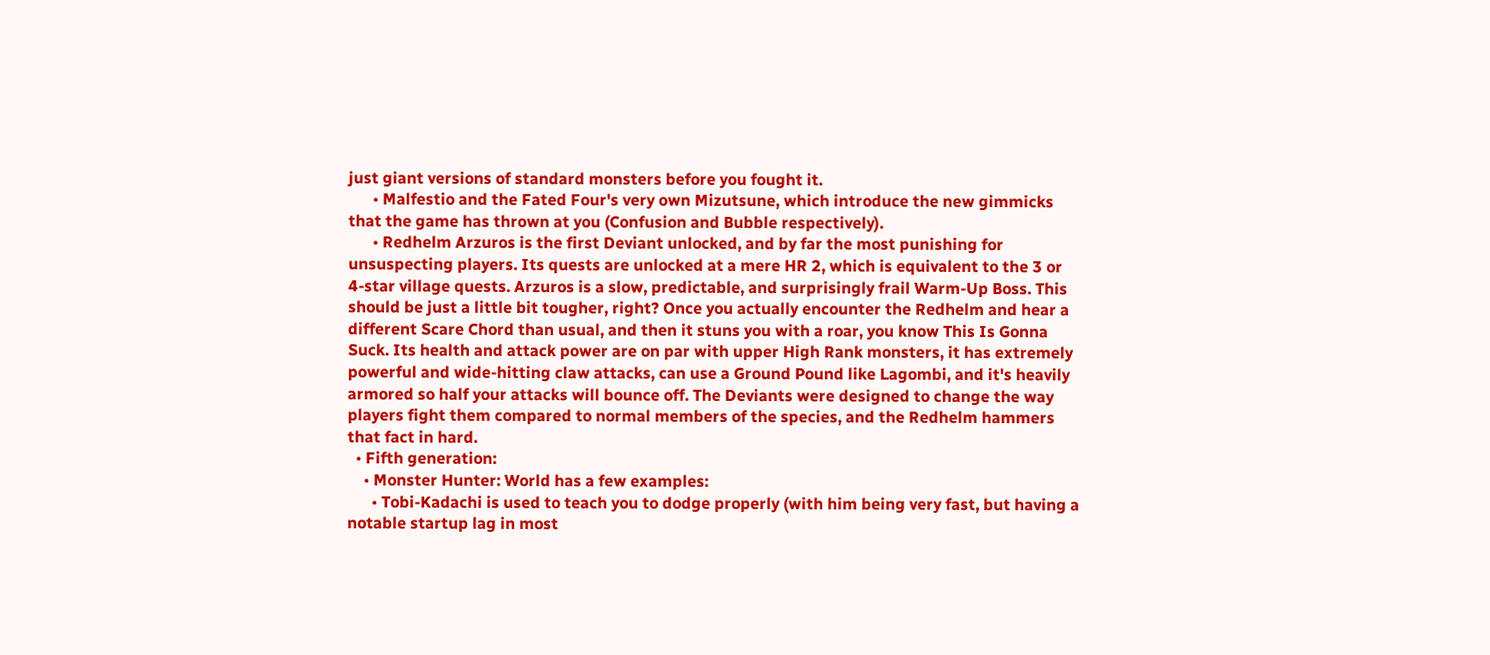just giant versions of standard monsters before you fought it.
      • Malfestio and the Fated Four's very own Mizutsune, which introduce the new gimmicks that the game has thrown at you (Confusion and Bubble respectively).
      • Redhelm Arzuros is the first Deviant unlocked, and by far the most punishing for unsuspecting players. Its quests are unlocked at a mere HR 2, which is equivalent to the 3 or 4-star village quests. Arzuros is a slow, predictable, and surprisingly frail Warm-Up Boss. This should be just a little bit tougher, right? Once you actually encounter the Redhelm and hear a different Scare Chord than usual, and then it stuns you with a roar, you know This Is Gonna Suck. Its health and attack power are on par with upper High Rank monsters, it has extremely powerful and wide-hitting claw attacks, can use a Ground Pound like Lagombi, and it's heavily armored so half your attacks will bounce off. The Deviants were designed to change the way players fight them compared to normal members of the species, and the Redhelm hammers that fact in hard.
  • Fifth generation:
    • Monster Hunter: World has a few examples:
      • Tobi-Kadachi is used to teach you to dodge properly (with him being very fast, but having a notable startup lag in most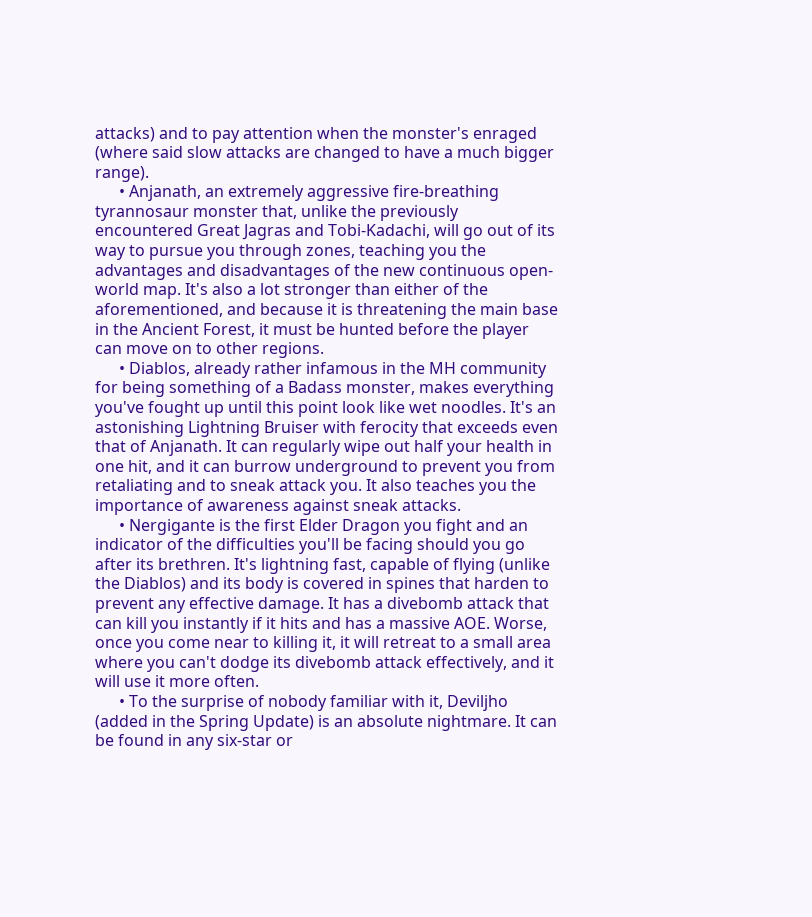attacks) and to pay attention when the monster's enraged (where said slow attacks are changed to have a much bigger range).
      • Anjanath, an extremely aggressive fire-breathing tyrannosaur monster that, unlike the previously encountered Great Jagras and Tobi-Kadachi, will go out of its way to pursue you through zones, teaching you the advantages and disadvantages of the new continuous open-world map. It's also a lot stronger than either of the aforementioned, and because it is threatening the main base in the Ancient Forest, it must be hunted before the player can move on to other regions.
      • Diablos, already rather infamous in the MH community for being something of a Badass monster, makes everything you've fought up until this point look like wet noodles. It's an astonishing Lightning Bruiser with ferocity that exceeds even that of Anjanath. It can regularly wipe out half your health in one hit, and it can burrow underground to prevent you from retaliating and to sneak attack you. It also teaches you the importance of awareness against sneak attacks.
      • Nergigante is the first Elder Dragon you fight and an indicator of the difficulties you'll be facing should you go after its brethren. It's lightning fast, capable of flying (unlike the Diablos) and its body is covered in spines that harden to prevent any effective damage. It has a divebomb attack that can kill you instantly if it hits and has a massive AOE. Worse, once you come near to killing it, it will retreat to a small area where you can't dodge its divebomb attack effectively, and it will use it more often.
      • To the surprise of nobody familiar with it, Deviljho (added in the Spring Update) is an absolute nightmare. It can be found in any six-star or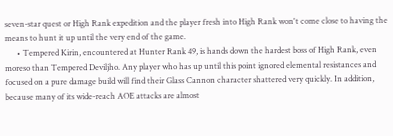seven-star quest or High Rank expedition and the player fresh into High Rank won't come close to having the means to hunt it up until the very end of the game.
      • Tempered Kirin, encountered at Hunter Rank 49, is hands down the hardest boss of High Rank, even moreso than Tempered Deviljho. Any player who has up until this point ignored elemental resistances and focused on a pure damage build will find their Glass Cannon character shattered very quickly. In addition, because many of its wide-reach AOE attacks are almost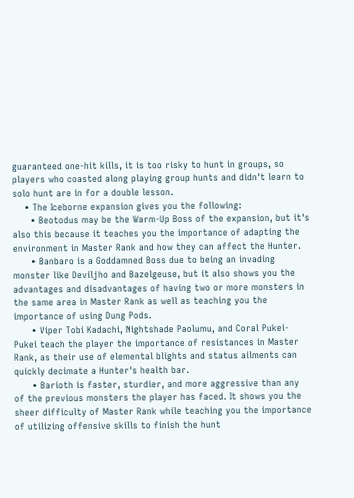guaranteed one-hit kills, it is too risky to hunt in groups, so players who coasted along playing group hunts and didn't learn to solo hunt are in for a double lesson.
    • The Iceborne expansion gives you the following:
      • Beotodus may be the Warm-Up Boss of the expansion, but it's also this because it teaches you the importance of adapting the environment in Master Rank and how they can affect the Hunter.
      • Banbaro is a Goddamned Boss due to being an invading monster like Deviljho and Bazelgeuse, but it also shows you the advantages and disadvantages of having two or more monsters in the same area in Master Rank as well as teaching you the importance of using Dung Pods.
      • Viper Tobi Kadachi, Nightshade Paolumu, and Coral Pukei-Pukei teach the player the importance of resistances in Master Rank, as their use of elemental blights and status ailments can quickly decimate a Hunter's health bar.
      • Barioth is faster, sturdier, and more aggressive than any of the previous monsters the player has faced. It shows you the sheer difficulty of Master Rank while teaching you the importance of utilizing offensive skills to finish the hunt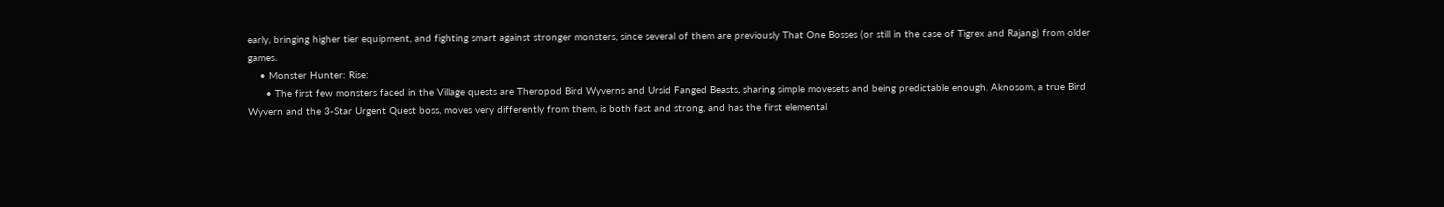early, bringing higher tier equipment, and fighting smart against stronger monsters, since several of them are previously That One Bosses (or still in the case of Tigrex and Rajang) from older games.
    • Monster Hunter: Rise:
      • The first few monsters faced in the Village quests are Theropod Bird Wyverns and Ursid Fanged Beasts, sharing simple movesets and being predictable enough. Aknosom, a true Bird Wyvern and the 3-Star Urgent Quest boss, moves very differently from them, is both fast and strong, and has the first elemental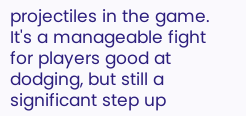projectiles in the game. It's a manageable fight for players good at dodging, but still a significant step up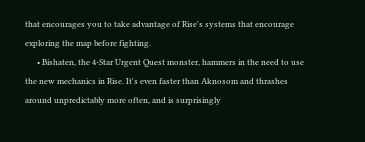that encourages you to take advantage of Rise's systems that encourage exploring the map before fighting.
      • Bishaten, the 4-Star Urgent Quest monster, hammers in the need to use the new mechanics in Rise. It's even faster than Aknosom and thrashes around unpredictably more often, and is surprisingly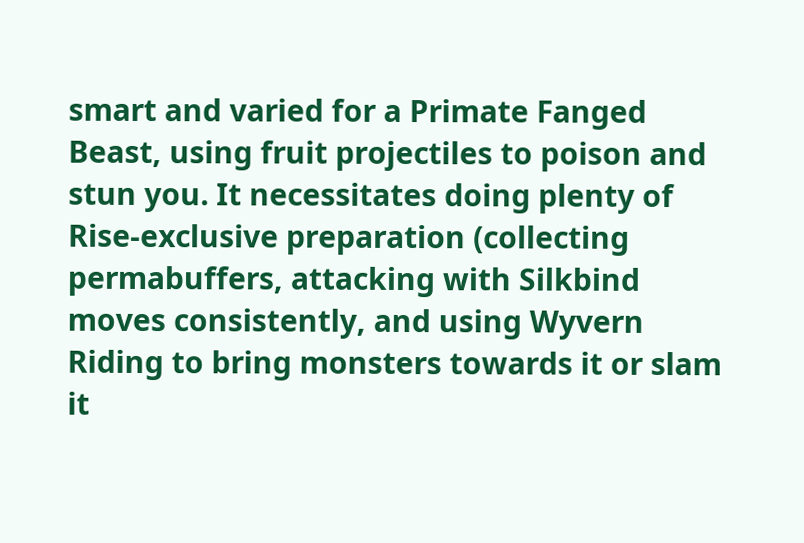smart and varied for a Primate Fanged Beast, using fruit projectiles to poison and stun you. It necessitates doing plenty of Rise-exclusive preparation (collecting permabuffers, attacking with Silkbind moves consistently, and using Wyvern Riding to bring monsters towards it or slam it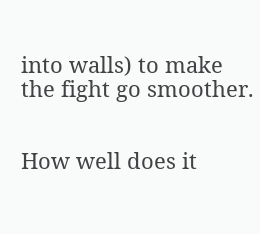into walls) to make the fight go smoother.


How well does it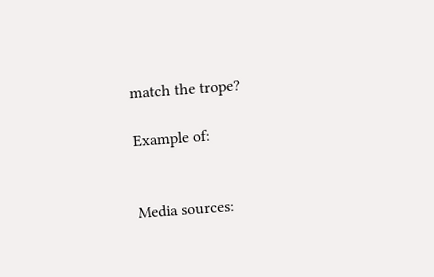match the trope?

Example of:


Media sources: